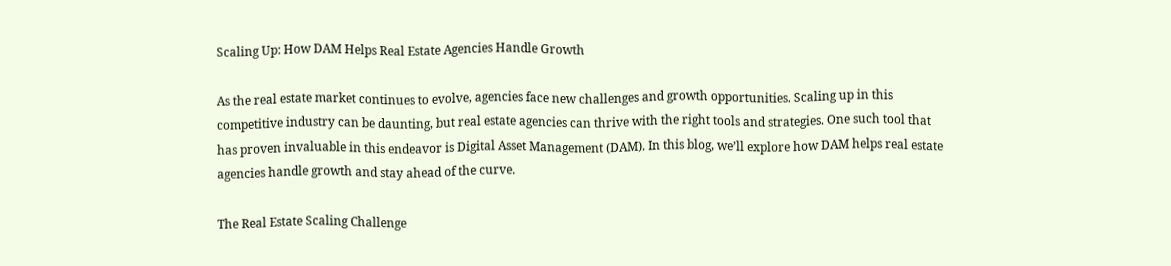Scaling Up: How DAM Helps Real Estate Agencies Handle Growth

As the real estate market continues to evolve, agencies face new challenges and growth opportunities. Scaling up in this competitive industry can be daunting, but real estate agencies can thrive with the right tools and strategies. One such tool that has proven invaluable in this endeavor is Digital Asset Management (DAM). In this blog, we’ll explore how DAM helps real estate agencies handle growth and stay ahead of the curve.

The Real Estate Scaling Challenge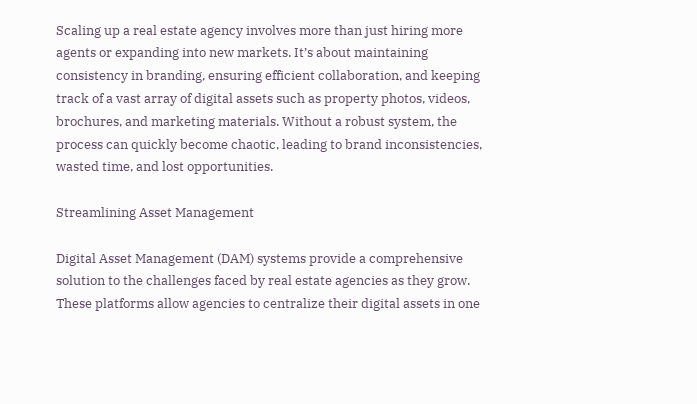Scaling up a real estate agency involves more than just hiring more agents or expanding into new markets. It’s about maintaining consistency in branding, ensuring efficient collaboration, and keeping track of a vast array of digital assets such as property photos, videos, brochures, and marketing materials. Without a robust system, the process can quickly become chaotic, leading to brand inconsistencies, wasted time, and lost opportunities.

Streamlining Asset Management

Digital Asset Management (DAM) systems provide a comprehensive solution to the challenges faced by real estate agencies as they grow. These platforms allow agencies to centralize their digital assets in one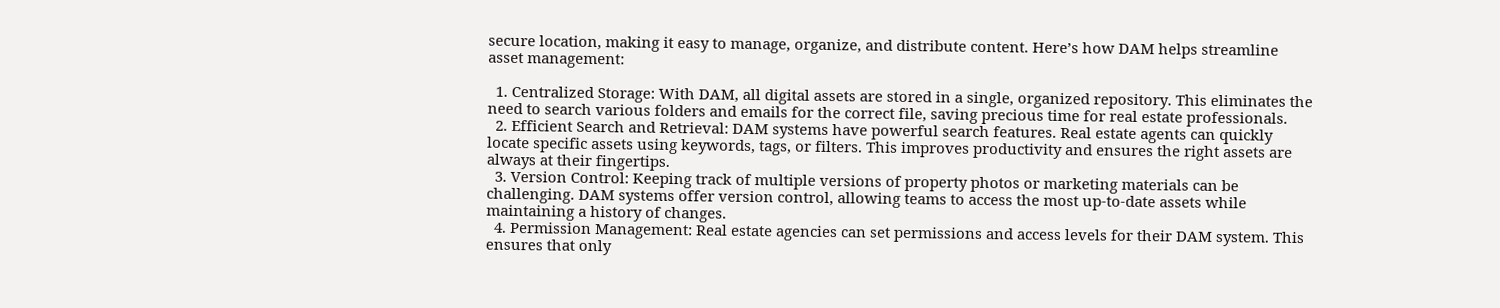secure location, making it easy to manage, organize, and distribute content. Here’s how DAM helps streamline asset management:

  1. Centralized Storage: With DAM, all digital assets are stored in a single, organized repository. This eliminates the need to search various folders and emails for the correct file, saving precious time for real estate professionals.
  2. Efficient Search and Retrieval: DAM systems have powerful search features. Real estate agents can quickly locate specific assets using keywords, tags, or filters. This improves productivity and ensures the right assets are always at their fingertips.
  3. Version Control: Keeping track of multiple versions of property photos or marketing materials can be challenging. DAM systems offer version control, allowing teams to access the most up-to-date assets while maintaining a history of changes.
  4. Permission Management: Real estate agencies can set permissions and access levels for their DAM system. This ensures that only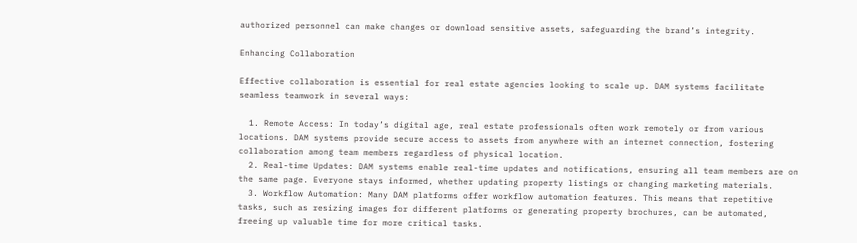authorized personnel can make changes or download sensitive assets, safeguarding the brand’s integrity.

Enhancing Collaboration

Effective collaboration is essential for real estate agencies looking to scale up. DAM systems facilitate seamless teamwork in several ways:

  1. Remote Access: In today’s digital age, real estate professionals often work remotely or from various locations. DAM systems provide secure access to assets from anywhere with an internet connection, fostering collaboration among team members regardless of physical location.
  2. Real-time Updates: DAM systems enable real-time updates and notifications, ensuring all team members are on the same page. Everyone stays informed, whether updating property listings or changing marketing materials.
  3. Workflow Automation: Many DAM platforms offer workflow automation features. This means that repetitive tasks, such as resizing images for different platforms or generating property brochures, can be automated, freeing up valuable time for more critical tasks.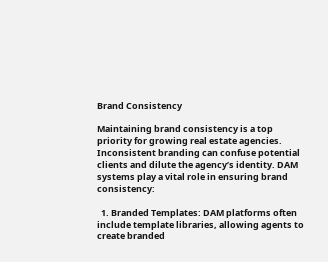Brand Consistency

Maintaining brand consistency is a top priority for growing real estate agencies. Inconsistent branding can confuse potential clients and dilute the agency’s identity. DAM systems play a vital role in ensuring brand consistency:

  1. Branded Templates: DAM platforms often include template libraries, allowing agents to create branded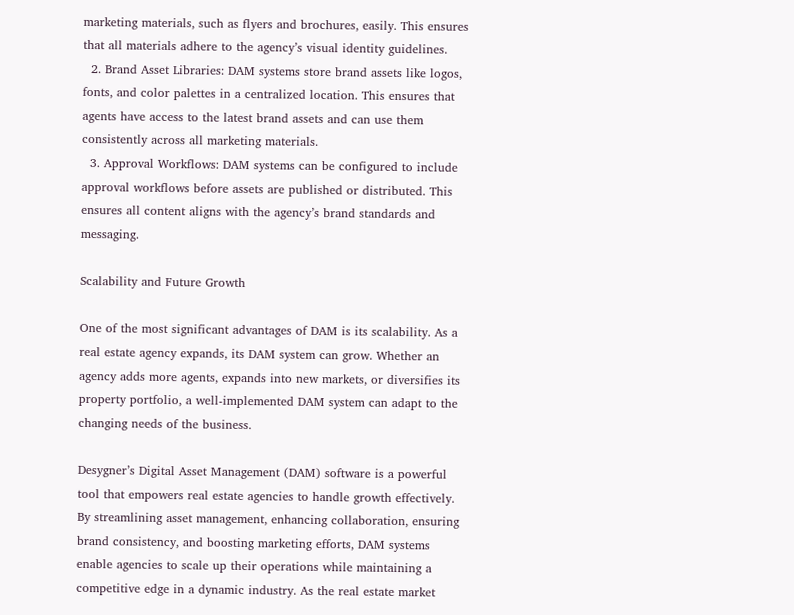marketing materials, such as flyers and brochures, easily. This ensures that all materials adhere to the agency’s visual identity guidelines.
  2. Brand Asset Libraries: DAM systems store brand assets like logos, fonts, and color palettes in a centralized location. This ensures that agents have access to the latest brand assets and can use them consistently across all marketing materials.
  3. Approval Workflows: DAM systems can be configured to include approval workflows before assets are published or distributed. This ensures all content aligns with the agency’s brand standards and messaging.

Scalability and Future Growth

One of the most significant advantages of DAM is its scalability. As a real estate agency expands, its DAM system can grow. Whether an agency adds more agents, expands into new markets, or diversifies its property portfolio, a well-implemented DAM system can adapt to the changing needs of the business.

Desygner’s Digital Asset Management (DAM) software is a powerful tool that empowers real estate agencies to handle growth effectively. By streamlining asset management, enhancing collaboration, ensuring brand consistency, and boosting marketing efforts, DAM systems enable agencies to scale up their operations while maintaining a competitive edge in a dynamic industry. As the real estate market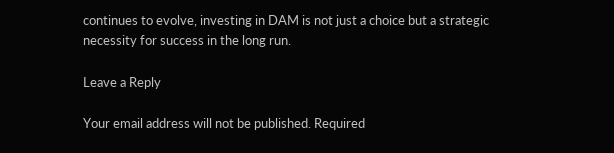continues to evolve, investing in DAM is not just a choice but a strategic necessity for success in the long run.

Leave a Reply

Your email address will not be published. Required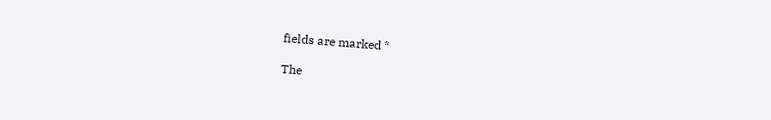fields are marked *

The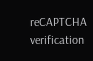reCAPTCHA verification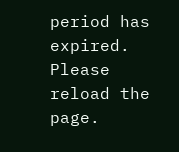period has expired. Please reload the page.